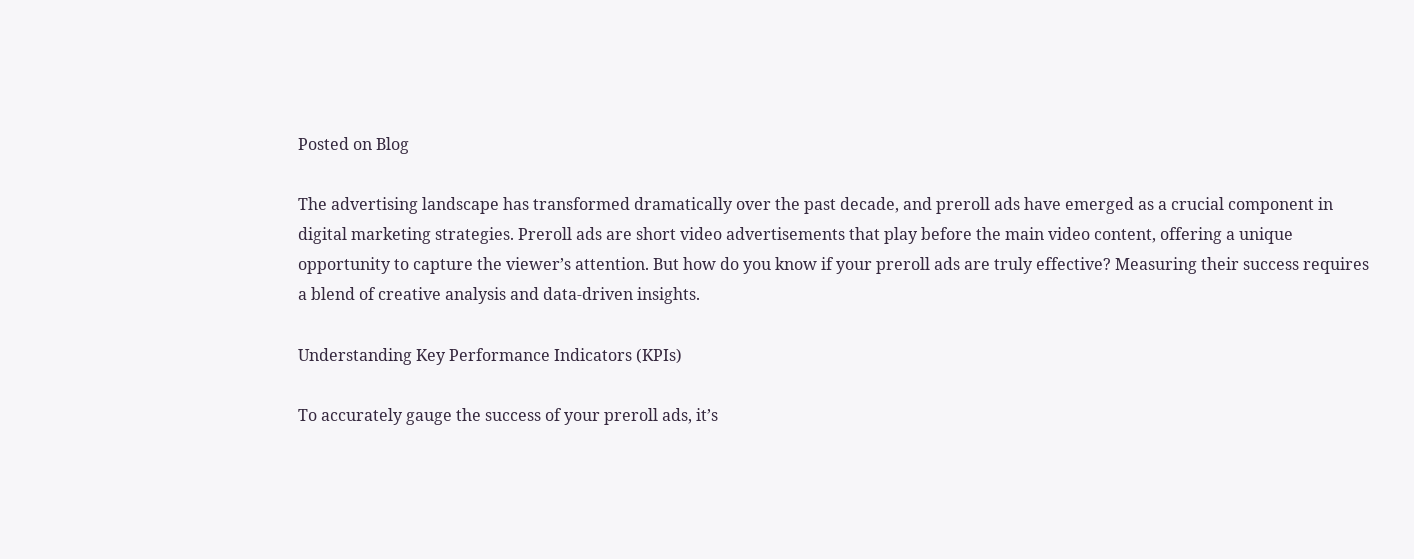Posted on Blog

The advertising landscape has transformed dramatically over the past decade, and preroll ads have emerged as a crucial component in digital marketing strategies. Preroll ads are short video advertisements that play before the main video content, offering a unique opportunity to capture the viewer’s attention. But how do you know if your preroll ads are truly effective? Measuring their success requires a blend of creative analysis and data-driven insights.

Understanding Key Performance Indicators (KPIs)

To accurately gauge the success of your preroll ads, it’s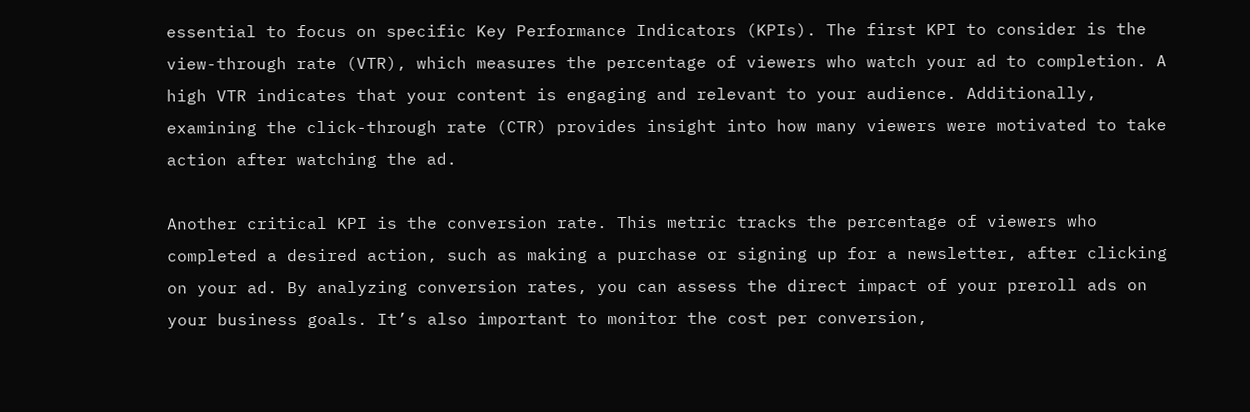essential to focus on specific Key Performance Indicators (KPIs). The first KPI to consider is the view-through rate (VTR), which measures the percentage of viewers who watch your ad to completion. A high VTR indicates that your content is engaging and relevant to your audience. Additionally, examining the click-through rate (CTR) provides insight into how many viewers were motivated to take action after watching the ad.

Another critical KPI is the conversion rate. This metric tracks the percentage of viewers who completed a desired action, such as making a purchase or signing up for a newsletter, after clicking on your ad. By analyzing conversion rates, you can assess the direct impact of your preroll ads on your business goals. It’s also important to monitor the cost per conversion,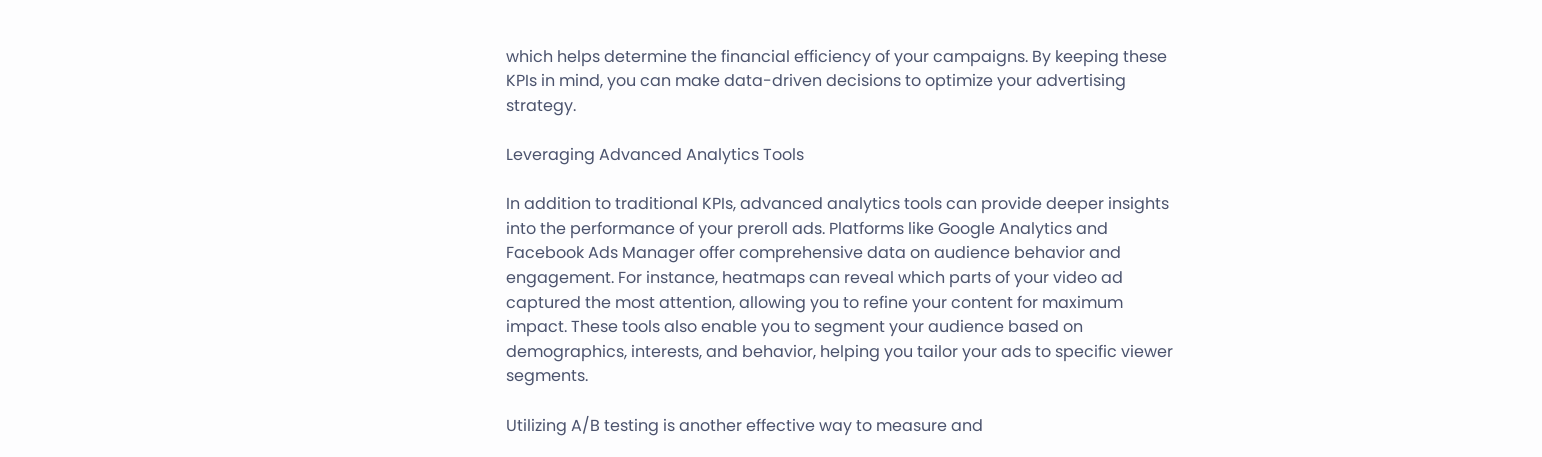which helps determine the financial efficiency of your campaigns. By keeping these KPIs in mind, you can make data-driven decisions to optimize your advertising strategy.

Leveraging Advanced Analytics Tools

In addition to traditional KPIs, advanced analytics tools can provide deeper insights into the performance of your preroll ads. Platforms like Google Analytics and Facebook Ads Manager offer comprehensive data on audience behavior and engagement. For instance, heatmaps can reveal which parts of your video ad captured the most attention, allowing you to refine your content for maximum impact. These tools also enable you to segment your audience based on demographics, interests, and behavior, helping you tailor your ads to specific viewer segments.

Utilizing A/B testing is another effective way to measure and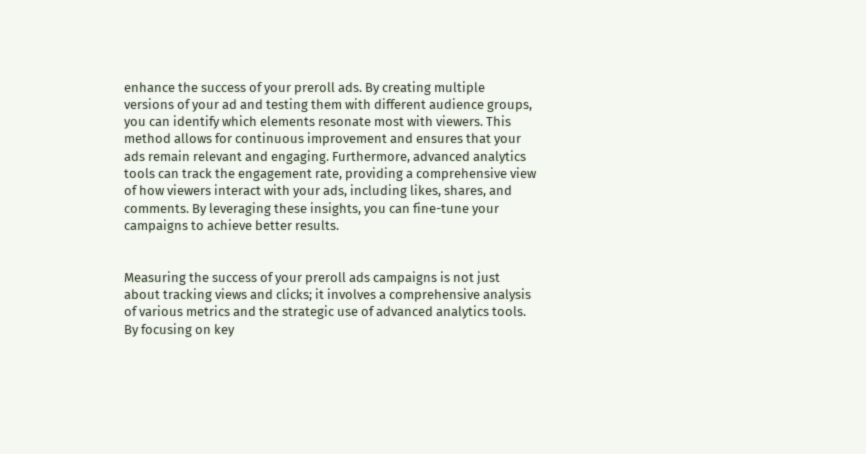enhance the success of your preroll ads. By creating multiple versions of your ad and testing them with different audience groups, you can identify which elements resonate most with viewers. This method allows for continuous improvement and ensures that your ads remain relevant and engaging. Furthermore, advanced analytics tools can track the engagement rate, providing a comprehensive view of how viewers interact with your ads, including likes, shares, and comments. By leveraging these insights, you can fine-tune your campaigns to achieve better results.


Measuring the success of your preroll ads campaigns is not just about tracking views and clicks; it involves a comprehensive analysis of various metrics and the strategic use of advanced analytics tools. By focusing on key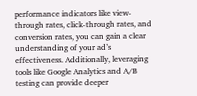performance indicators like view-through rates, click-through rates, and conversion rates, you can gain a clear understanding of your ad’s effectiveness. Additionally, leveraging tools like Google Analytics and A/B testing can provide deeper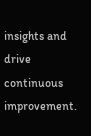insights and drive continuous improvement.